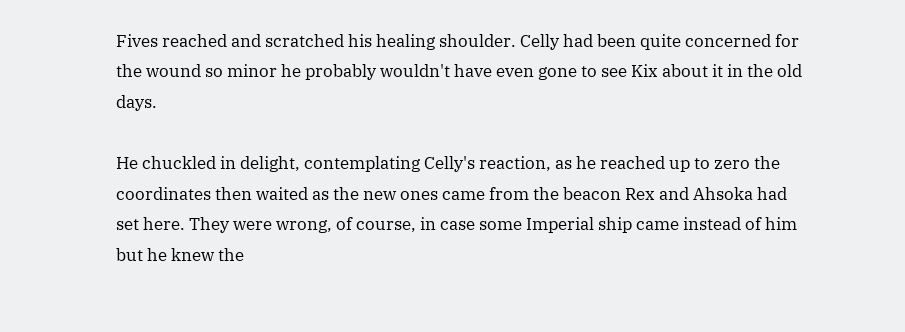Fives reached and scratched his healing shoulder. Celly had been quite concerned for the wound so minor he probably wouldn't have even gone to see Kix about it in the old days.

He chuckled in delight, contemplating Celly's reaction, as he reached up to zero the coordinates then waited as the new ones came from the beacon Rex and Ahsoka had set here. They were wrong, of course, in case some Imperial ship came instead of him but he knew the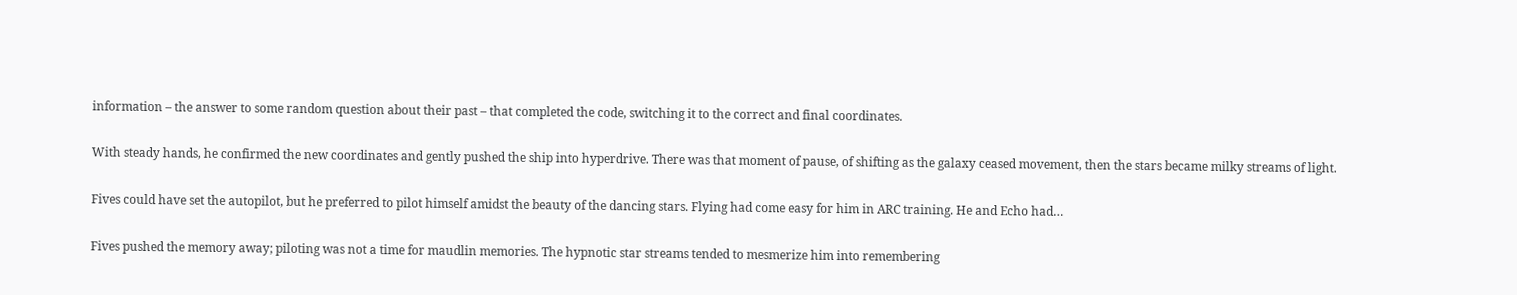information – the answer to some random question about their past – that completed the code, switching it to the correct and final coordinates.

With steady hands, he confirmed the new coordinates and gently pushed the ship into hyperdrive. There was that moment of pause, of shifting as the galaxy ceased movement, then the stars became milky streams of light.

Fives could have set the autopilot, but he preferred to pilot himself amidst the beauty of the dancing stars. Flying had come easy for him in ARC training. He and Echo had…

Fives pushed the memory away; piloting was not a time for maudlin memories. The hypnotic star streams tended to mesmerize him into remembering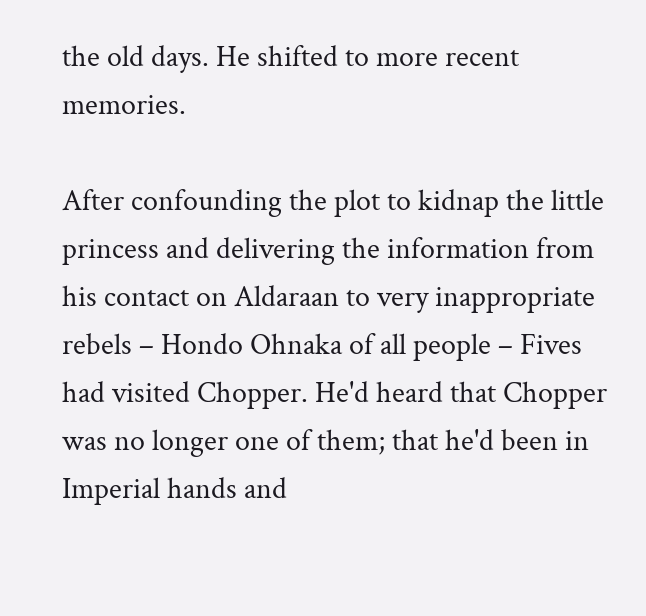the old days. He shifted to more recent memories.

After confounding the plot to kidnap the little princess and delivering the information from his contact on Aldaraan to very inappropriate rebels – Hondo Ohnaka of all people – Fives had visited Chopper. He'd heard that Chopper was no longer one of them; that he'd been in Imperial hands and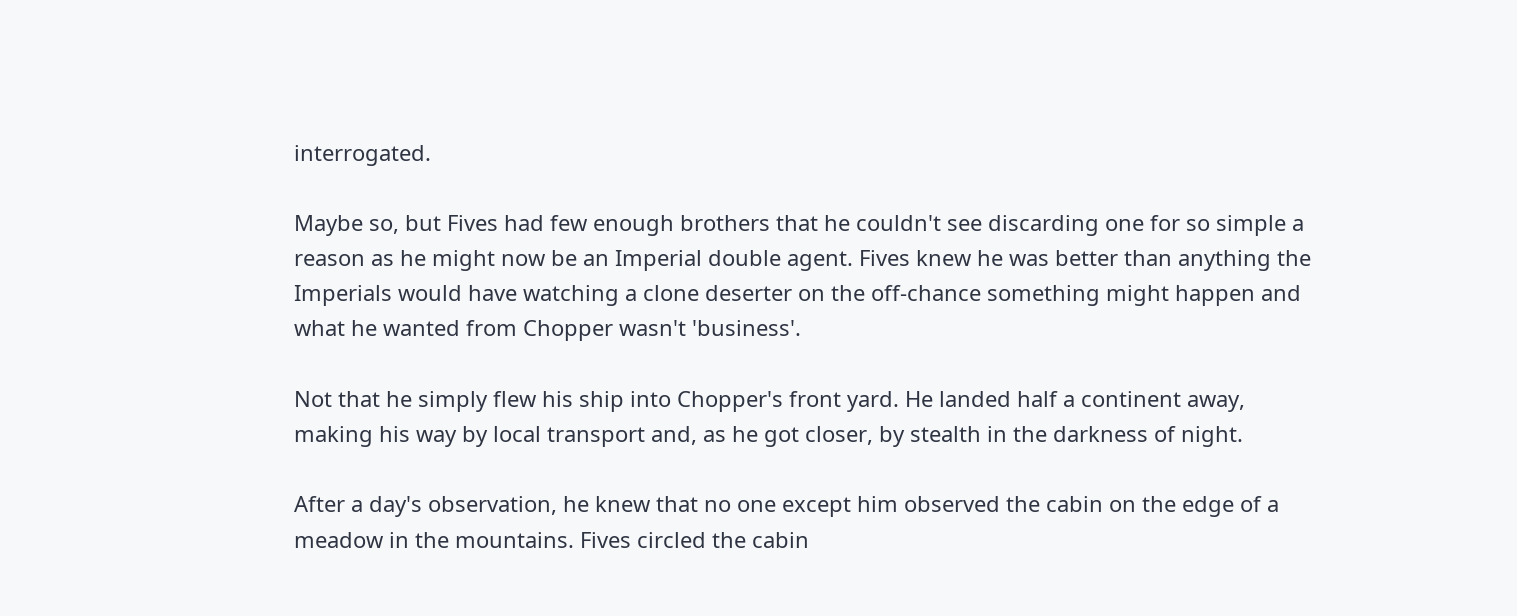interrogated.

Maybe so, but Fives had few enough brothers that he couldn't see discarding one for so simple a reason as he might now be an Imperial double agent. Fives knew he was better than anything the Imperials would have watching a clone deserter on the off-chance something might happen and what he wanted from Chopper wasn't 'business'.

Not that he simply flew his ship into Chopper's front yard. He landed half a continent away, making his way by local transport and, as he got closer, by stealth in the darkness of night.

After a day's observation, he knew that no one except him observed the cabin on the edge of a meadow in the mountains. Fives circled the cabin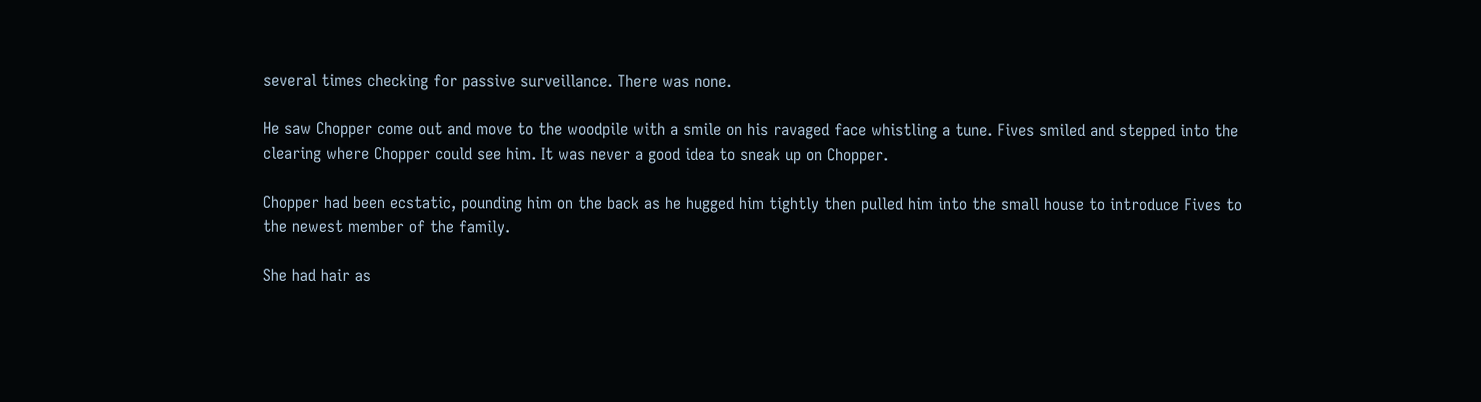several times checking for passive surveillance. There was none.

He saw Chopper come out and move to the woodpile with a smile on his ravaged face whistling a tune. Fives smiled and stepped into the clearing where Chopper could see him. It was never a good idea to sneak up on Chopper.

Chopper had been ecstatic, pounding him on the back as he hugged him tightly then pulled him into the small house to introduce Fives to the newest member of the family.

She had hair as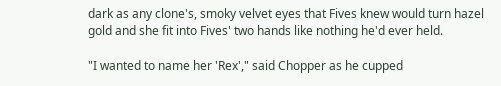dark as any clone's, smoky velvet eyes that Fives knew would turn hazel gold and she fit into Fives' two hands like nothing he'd ever held.

"I wanted to name her 'Rex'," said Chopper as he cupped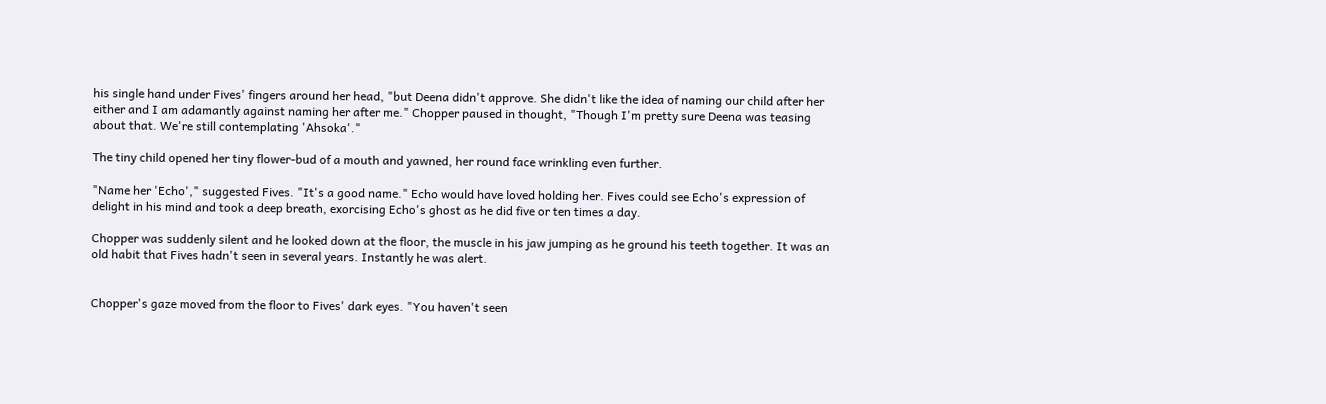his single hand under Fives' fingers around her head, "but Deena didn't approve. She didn't like the idea of naming our child after her either and I am adamantly against naming her after me." Chopper paused in thought, "Though I'm pretty sure Deena was teasing about that. We're still contemplating 'Ahsoka'."

The tiny child opened her tiny flower-bud of a mouth and yawned, her round face wrinkling even further.

"Name her 'Echo'," suggested Fives. "It's a good name." Echo would have loved holding her. Fives could see Echo's expression of delight in his mind and took a deep breath, exorcising Echo's ghost as he did five or ten times a day.

Chopper was suddenly silent and he looked down at the floor, the muscle in his jaw jumping as he ground his teeth together. It was an old habit that Fives hadn't seen in several years. Instantly he was alert.


Chopper's gaze moved from the floor to Fives' dark eyes. "You haven't seen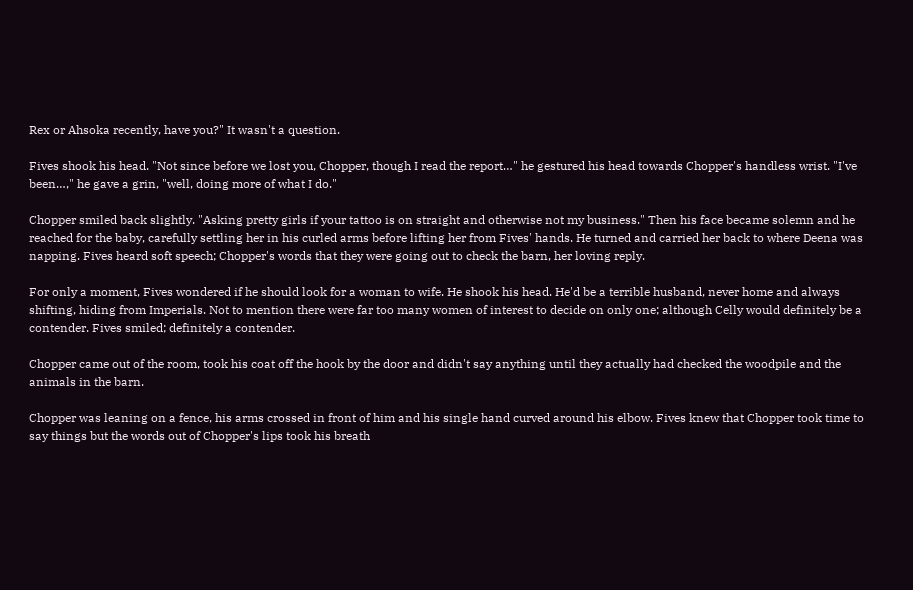Rex or Ahsoka recently, have you?" It wasn't a question.

Fives shook his head. "Not since before we lost you, Chopper, though I read the report…" he gestured his head towards Chopper's handless wrist. "I've been…," he gave a grin, "well, doing more of what I do."

Chopper smiled back slightly. "Asking pretty girls if your tattoo is on straight and otherwise not my business." Then his face became solemn and he reached for the baby, carefully settling her in his curled arms before lifting her from Fives' hands. He turned and carried her back to where Deena was napping. Fives heard soft speech; Chopper's words that they were going out to check the barn, her loving reply.

For only a moment, Fives wondered if he should look for a woman to wife. He shook his head. He'd be a terrible husband, never home and always shifting, hiding from Imperials. Not to mention there were far too many women of interest to decide on only one; although Celly would definitely be a contender. Fives smiled; definitely a contender.

Chopper came out of the room, took his coat off the hook by the door and didn't say anything until they actually had checked the woodpile and the animals in the barn.

Chopper was leaning on a fence, his arms crossed in front of him and his single hand curved around his elbow. Fives knew that Chopper took time to say things but the words out of Chopper's lips took his breath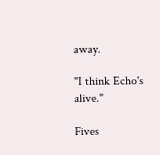away.

"I think Echo's alive."

Fives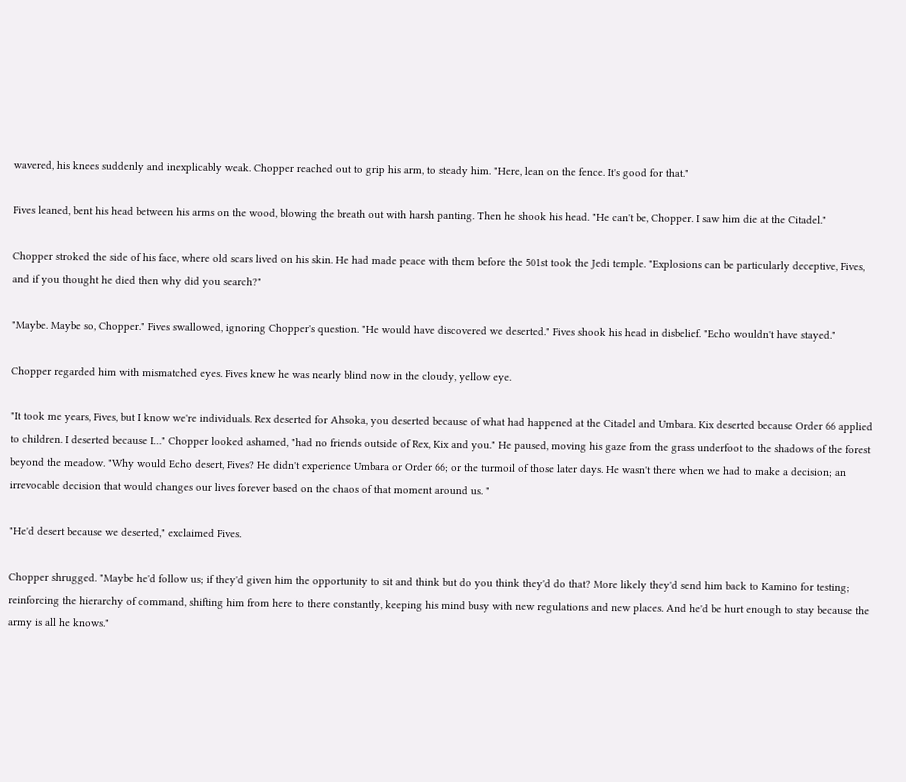wavered, his knees suddenly and inexplicably weak. Chopper reached out to grip his arm, to steady him. "Here, lean on the fence. It's good for that."

Fives leaned, bent his head between his arms on the wood, blowing the breath out with harsh panting. Then he shook his head. "He can't be, Chopper. I saw him die at the Citadel."

Chopper stroked the side of his face, where old scars lived on his skin. He had made peace with them before the 501st took the Jedi temple. "Explosions can be particularly deceptive, Fives, and if you thought he died then why did you search?"

"Maybe. Maybe so, Chopper." Fives swallowed, ignoring Chopper's question. "He would have discovered we deserted." Fives shook his head in disbelief. "Echo wouldn't have stayed."

Chopper regarded him with mismatched eyes. Fives knew he was nearly blind now in the cloudy, yellow eye.

"It took me years, Fives, but I know we're individuals. Rex deserted for Ahsoka, you deserted because of what had happened at the Citadel and Umbara. Kix deserted because Order 66 applied to children. I deserted because I…" Chopper looked ashamed, "had no friends outside of Rex, Kix and you." He paused, moving his gaze from the grass underfoot to the shadows of the forest beyond the meadow. "Why would Echo desert, Fives? He didn't experience Umbara or Order 66; or the turmoil of those later days. He wasn't there when we had to make a decision; an irrevocable decision that would changes our lives forever based on the chaos of that moment around us. "

"He'd desert because we deserted," exclaimed Fives.

Chopper shrugged. "Maybe he'd follow us; if they'd given him the opportunity to sit and think but do you think they'd do that? More likely they'd send him back to Kamino for testing; reinforcing the hierarchy of command, shifting him from here to there constantly, keeping his mind busy with new regulations and new places. And he'd be hurt enough to stay because the army is all he knows."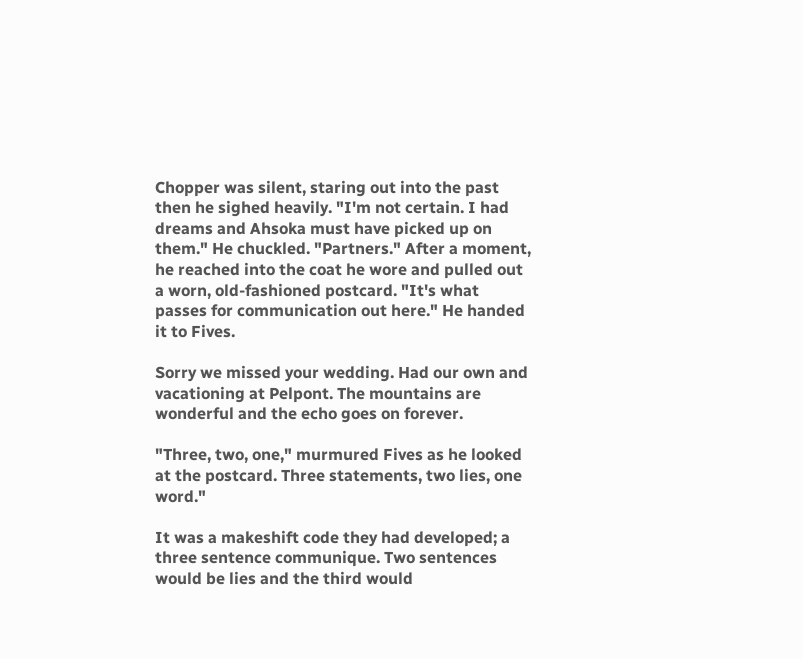Chopper was silent, staring out into the past then he sighed heavily. "I'm not certain. I had dreams and Ahsoka must have picked up on them." He chuckled. "Partners." After a moment, he reached into the coat he wore and pulled out a worn, old-fashioned postcard. "It's what passes for communication out here." He handed it to Fives.

Sorry we missed your wedding. Had our own and vacationing at Pelpont. The mountains are wonderful and the echo goes on forever.

"Three, two, one," murmured Fives as he looked at the postcard. Three statements, two lies, one word."

It was a makeshift code they had developed; a three sentence communique. Two sentences would be lies and the third would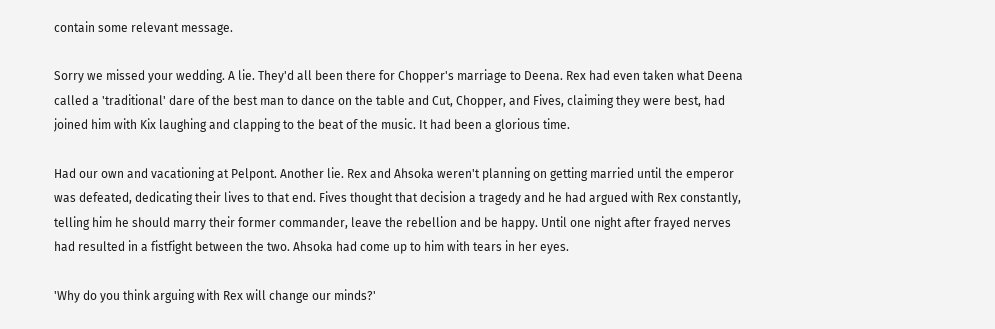contain some relevant message.

Sorry we missed your wedding. A lie. They'd all been there for Chopper's marriage to Deena. Rex had even taken what Deena called a 'traditional' dare of the best man to dance on the table and Cut, Chopper, and Fives, claiming they were best, had joined him with Kix laughing and clapping to the beat of the music. It had been a glorious time.

Had our own and vacationing at Pelpont. Another lie. Rex and Ahsoka weren't planning on getting married until the emperor was defeated, dedicating their lives to that end. Fives thought that decision a tragedy and he had argued with Rex constantly, telling him he should marry their former commander, leave the rebellion and be happy. Until one night after frayed nerves had resulted in a fistfight between the two. Ahsoka had come up to him with tears in her eyes.

'Why do you think arguing with Rex will change our minds?'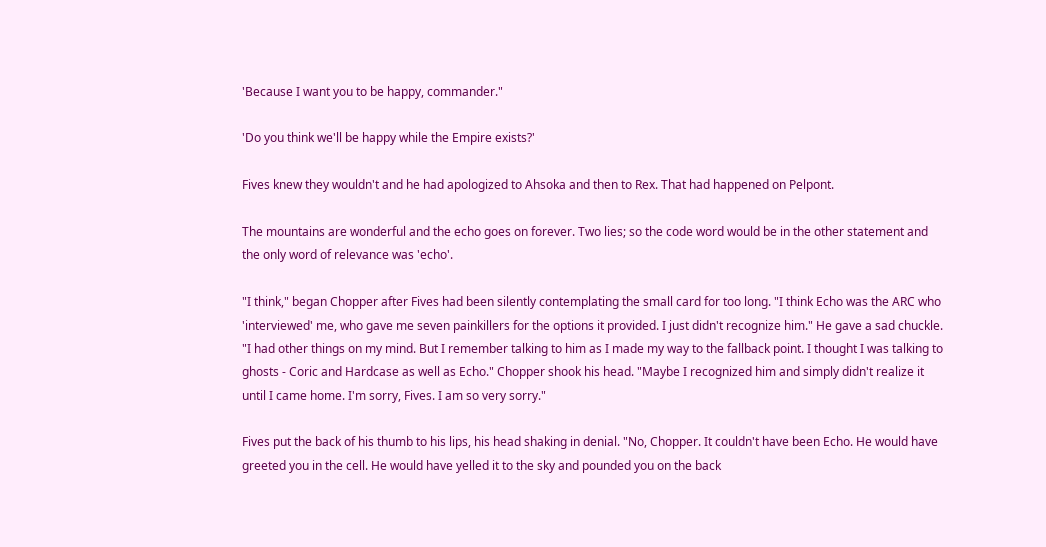'Because I want you to be happy, commander."

'Do you think we'll be happy while the Empire exists?'

Fives knew they wouldn't and he had apologized to Ahsoka and then to Rex. That had happened on Pelpont.

The mountains are wonderful and the echo goes on forever. Two lies; so the code word would be in the other statement and the only word of relevance was 'echo'.

"I think," began Chopper after Fives had been silently contemplating the small card for too long. "I think Echo was the ARC who 'interviewed' me, who gave me seven painkillers for the options it provided. I just didn't recognize him." He gave a sad chuckle. "I had other things on my mind. But I remember talking to him as I made my way to the fallback point. I thought I was talking to ghosts - Coric and Hardcase as well as Echo." Chopper shook his head. "Maybe I recognized him and simply didn't realize it until I came home. I'm sorry, Fives. I am so very sorry."

Fives put the back of his thumb to his lips, his head shaking in denial. "No, Chopper. It couldn't have been Echo. He would have greeted you in the cell. He would have yelled it to the sky and pounded you on the back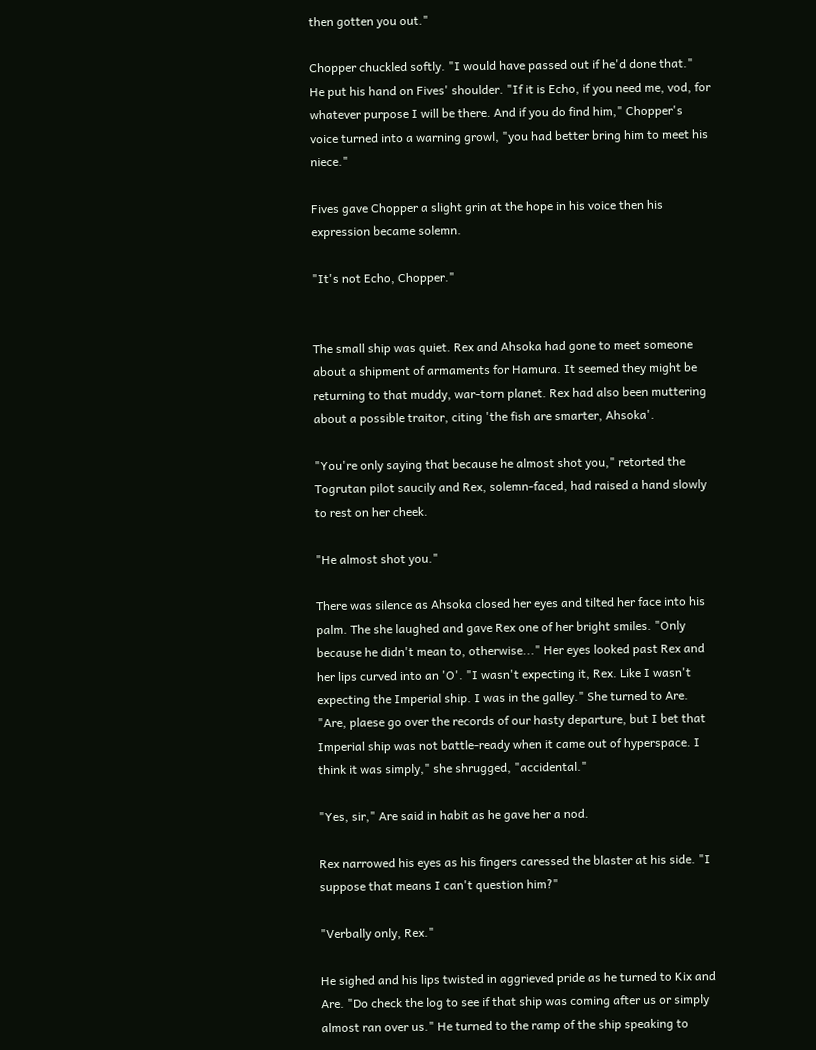then gotten you out."

Chopper chuckled softly. "I would have passed out if he'd done that." He put his hand on Fives' shoulder. "If it is Echo, if you need me, vod, for whatever purpose I will be there. And if you do find him," Chopper's voice turned into a warning growl, "you had better bring him to meet his niece."

Fives gave Chopper a slight grin at the hope in his voice then his expression became solemn.

"It's not Echo, Chopper."


The small ship was quiet. Rex and Ahsoka had gone to meet someone about a shipment of armaments for Hamura. It seemed they might be returning to that muddy, war-torn planet. Rex had also been muttering about a possible traitor, citing 'the fish are smarter, Ahsoka'.

"You're only saying that because he almost shot you," retorted the Togrutan pilot saucily and Rex, solemn-faced, had raised a hand slowly to rest on her cheek.

"He almost shot you."

There was silence as Ahsoka closed her eyes and tilted her face into his palm. The she laughed and gave Rex one of her bright smiles. "Only because he didn't mean to, otherwise..." Her eyes looked past Rex and her lips curved into an 'O'. "I wasn't expecting it, Rex. Like I wasn't expecting the Imperial ship. I was in the galley." She turned to Are. "Are, plaese go over the records of our hasty departure, but I bet that Imperial ship was not battle-ready when it came out of hyperspace. I think it was simply," she shrugged, "accidental."

"Yes, sir," Are said in habit as he gave her a nod.

Rex narrowed his eyes as his fingers caressed the blaster at his side. "I suppose that means I can't question him?"

"Verbally only, Rex."

He sighed and his lips twisted in aggrieved pride as he turned to Kix and Are. "Do check the log to see if that ship was coming after us or simply almost ran over us." He turned to the ramp of the ship speaking to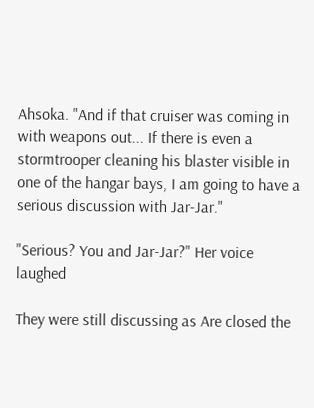Ahsoka. "And if that cruiser was coming in with weapons out... If there is even a stormtrooper cleaning his blaster visible in one of the hangar bays, I am going to have a serious discussion with Jar-Jar."

"Serious? You and Jar-Jar?" Her voice laughed

They were still discussing as Are closed the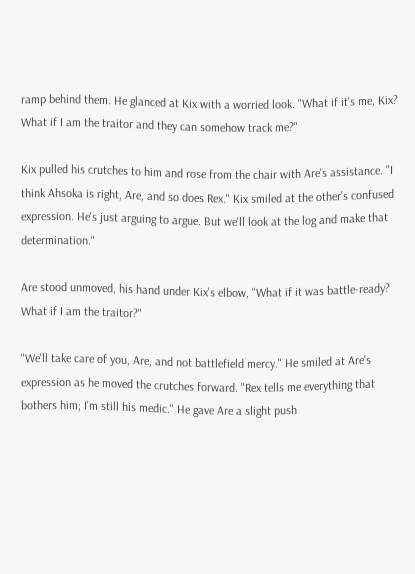ramp behind them. He glanced at Kix with a worried look. "What if it's me, Kix? What if I am the traitor and they can somehow track me?"

Kix pulled his crutches to him and rose from the chair with Are's assistance. "I think Ahsoka is right, Are, and so does Rex." Kix smiled at the other's confused expression. He's just arguing to argue. But we'll look at the log and make that determination."

Are stood unmoved, his hand under Kix's elbow, "What if it was battle-ready? What if I am the traitor?"

"We'll take care of you, Are, and not battlefield mercy." He smiled at Are's expression as he moved the crutches forward. "Rex tells me everything that bothers him; I'm still his medic." He gave Are a slight push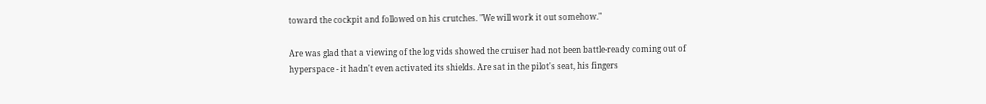toward the cockpit and followed on his crutches. "We will work it out somehow."

Are was glad that a viewing of the log vids showed the cruiser had not been battle-ready coming out of hyperspace - it hadn't even activated its shields. Are sat in the pilot's seat, his fingers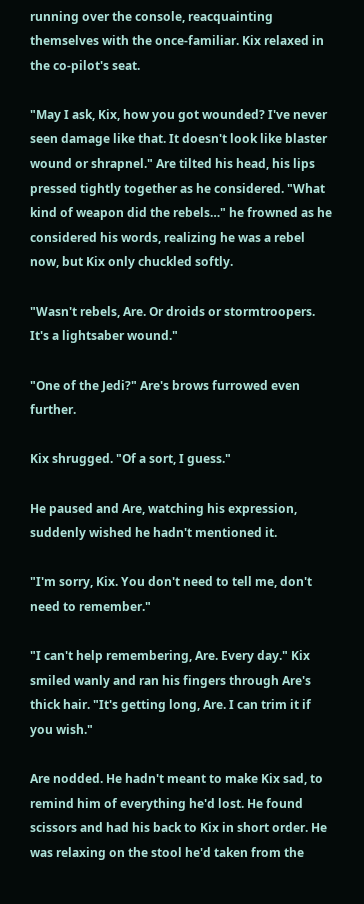running over the console, reacquainting themselves with the once-familiar. Kix relaxed in the co-pilot's seat.

"May I ask, Kix, how you got wounded? I've never seen damage like that. It doesn't look like blaster wound or shrapnel." Are tilted his head, his lips pressed tightly together as he considered. "What kind of weapon did the rebels…" he frowned as he considered his words, realizing he was a rebel now, but Kix only chuckled softly.

"Wasn't rebels, Are. Or droids or stormtroopers. It's a lightsaber wound."

"One of the Jedi?" Are's brows furrowed even further.

Kix shrugged. "Of a sort, I guess."

He paused and Are, watching his expression, suddenly wished he hadn't mentioned it.

"I'm sorry, Kix. You don't need to tell me, don't need to remember."

"I can't help remembering, Are. Every day." Kix smiled wanly and ran his fingers through Are's thick hair. "It's getting long, Are. I can trim it if you wish."

Are nodded. He hadn't meant to make Kix sad, to remind him of everything he'd lost. He found scissors and had his back to Kix in short order. He was relaxing on the stool he'd taken from the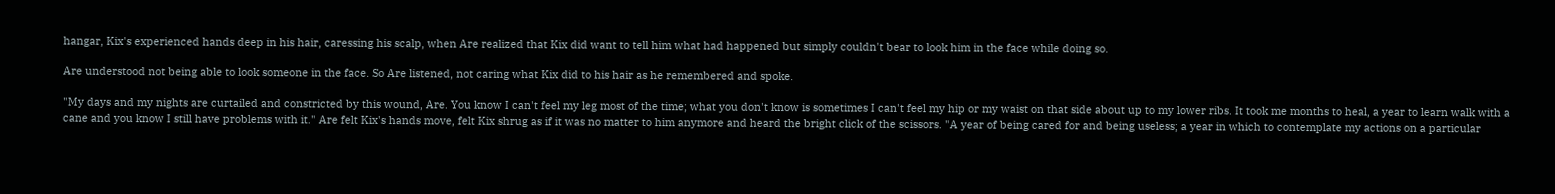hangar, Kix's experienced hands deep in his hair, caressing his scalp, when Are realized that Kix did want to tell him what had happened but simply couldn't bear to look him in the face while doing so.

Are understood not being able to look someone in the face. So Are listened, not caring what Kix did to his hair as he remembered and spoke.

"My days and my nights are curtailed and constricted by this wound, Are. You know I can't feel my leg most of the time; what you don't know is sometimes I can't feel my hip or my waist on that side about up to my lower ribs. It took me months to heal, a year to learn walk with a cane and you know I still have problems with it." Are felt Kix's hands move, felt Kix shrug as if it was no matter to him anymore and heard the bright click of the scissors. "A year of being cared for and being useless; a year in which to contemplate my actions on a particular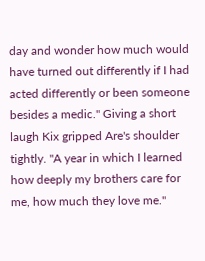day and wonder how much would have turned out differently if I had acted differently or been someone besides a medic." Giving a short laugh Kix gripped Are's shoulder tightly. "A year in which I learned how deeply my brothers care for me, how much they love me."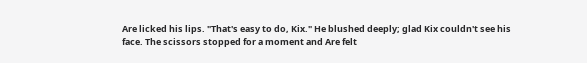Are licked his lips. "That's easy to do, Kix." He blushed deeply; glad Kix couldn't see his face. The scissors stopped for a moment and Are felt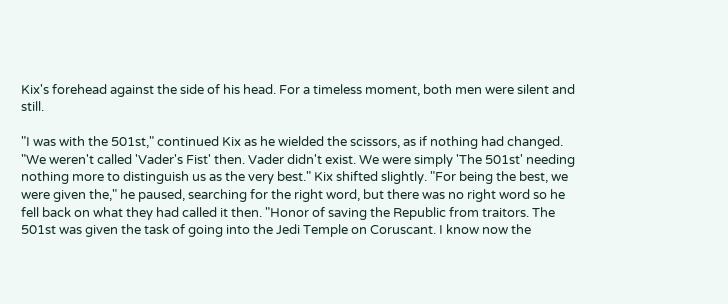Kix's forehead against the side of his head. For a timeless moment, both men were silent and still.

"I was with the 501st," continued Kix as he wielded the scissors, as if nothing had changed. "We weren't called 'Vader's Fist' then. Vader didn't exist. We were simply 'The 501st' needing nothing more to distinguish us as the very best." Kix shifted slightly. "For being the best, we were given the," he paused, searching for the right word, but there was no right word so he fell back on what they had called it then. "Honor of saving the Republic from traitors. The 501st was given the task of going into the Jedi Temple on Coruscant. I know now the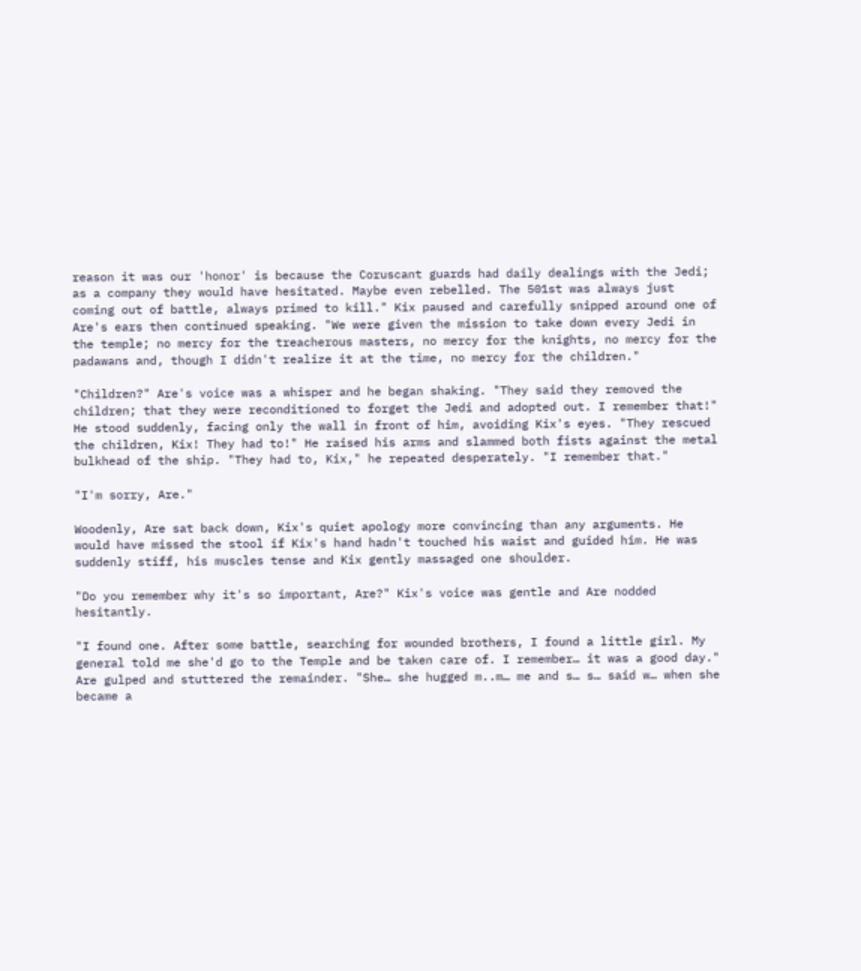reason it was our 'honor' is because the Coruscant guards had daily dealings with the Jedi; as a company they would have hesitated. Maybe even rebelled. The 501st was always just coming out of battle, always primed to kill." Kix paused and carefully snipped around one of Are's ears then continued speaking. "We were given the mission to take down every Jedi in the temple; no mercy for the treacherous masters, no mercy for the knights, no mercy for the padawans and, though I didn't realize it at the time, no mercy for the children."

"Children?" Are's voice was a whisper and he began shaking. "They said they removed the children; that they were reconditioned to forget the Jedi and adopted out. I remember that!" He stood suddenly, facing only the wall in front of him, avoiding Kix's eyes. "They rescued the children, Kix! They had to!" He raised his arms and slammed both fists against the metal bulkhead of the ship. "They had to, Kix," he repeated desperately. "I remember that."

"I'm sorry, Are."

Woodenly, Are sat back down, Kix's quiet apology more convincing than any arguments. He would have missed the stool if Kix's hand hadn't touched his waist and guided him. He was suddenly stiff, his muscles tense and Kix gently massaged one shoulder.

"Do you remember why it's so important, Are?" Kix's voice was gentle and Are nodded hesitantly.

"I found one. After some battle, searching for wounded brothers, I found a little girl. My general told me she'd go to the Temple and be taken care of. I remember… it was a good day." Are gulped and stuttered the remainder. "She… she hugged m..m… me and s… s… said w… when she became a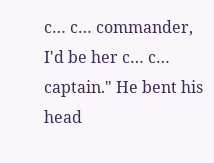c… c… commander, I'd be her c… c… captain." He bent his head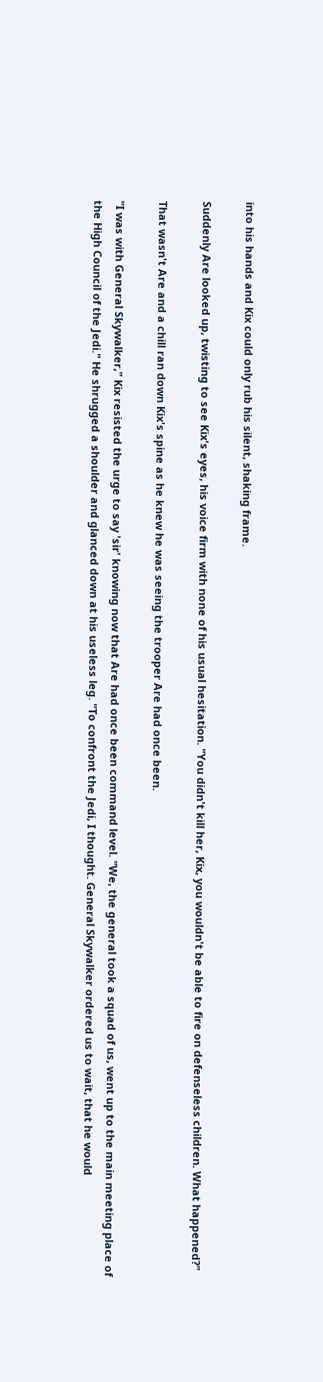into his hands and Kix could only rub his silent, shaking frame.

Suddenly Are looked up, twisting to see Kix's eyes, his voice firm with none of his usual hesitation. "You didn't kill her, Kix, you wouldn't be able to fire on defenseless children. What happened?"

That wasn't Are and a chill ran down Kix's spine as he knew he was seeing the trooper Are had once been.

"I was with General Skywalker," Kix resisted the urge to say 'sir' knowing now that Are had once been command level. "We, the general took a squad of us, went up to the main meeting place of the High Council of the Jedi." He shrugged a shoulder and glanced down at his useless leg. "To confront the Jedi, I thought. General Skywalker ordered us to wait, that he would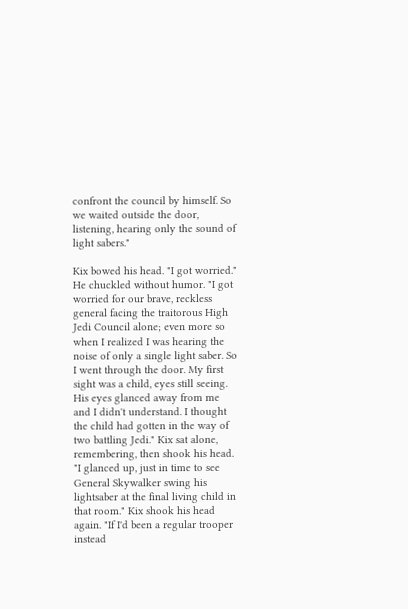confront the council by himself. So we waited outside the door, listening, hearing only the sound of light sabers."

Kix bowed his head. "I got worried." He chuckled without humor. "I got worried for our brave, reckless general facing the traitorous High Jedi Council alone; even more so when I realized I was hearing the noise of only a single light saber. So I went through the door. My first sight was a child, eyes still seeing. His eyes glanced away from me and I didn't understand. I thought the child had gotten in the way of two battling Jedi." Kix sat alone, remembering, then shook his head. "I glanced up, just in time to see General Skywalker swing his lightsaber at the final living child in that room." Kix shook his head again. "If I'd been a regular trooper instead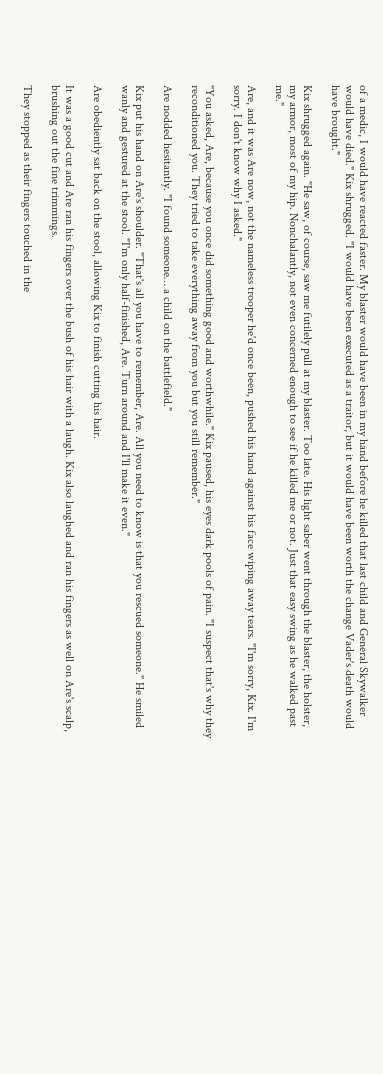of a medic, I would have reacted faster. My blaster would have been in my hand before he killed that last child and General Skywalker would have died." Kix shrugged. "I would have been executed as a traitor, but it would have been worth the change Vader's death would have brought."

Kix shrugged again. "He saw, of course, saw me futilely pull at my blaster. Too late. His light saber went through the blaster, the holster, my armor, most of my hip. Nonchalantly, not even concerned enough to see if he killed me or not. Just that easy swing as he walked past me."

Are, and it was Are now, not the nameless trooper he'd once been, pushed his hand against his face wiping away tears. "I'm sorry, Kix. I'm sorry. I don't know why I asked."

"You asked, Are, because you once did something good and worthwhile." Kix paused, his eyes dark pools of pain. "I suspect that's why they reconditioned you. They tried to take everything away from you but you still remember."

Are nodded hesitantly. "I found someone… a child on the battlefield."

Kix put his hand on Are's shoulder. "That's all you have to remember, Are. All you need to know is that you rescued someone." He smiled wanly and gestured at the stool. "I'm only half-finished, Are. Turn around and I'll make it even."

Are obediently sat back on the stool, allowing Kix to finish cutting his hair.

It was a good cut and Are ran his fingers over the bush of his hair with a laugh. Kix also laughed and ran his fingers as well on Are's scalp, brushing out the fine trimmings.

They stopped as their fingers touched in the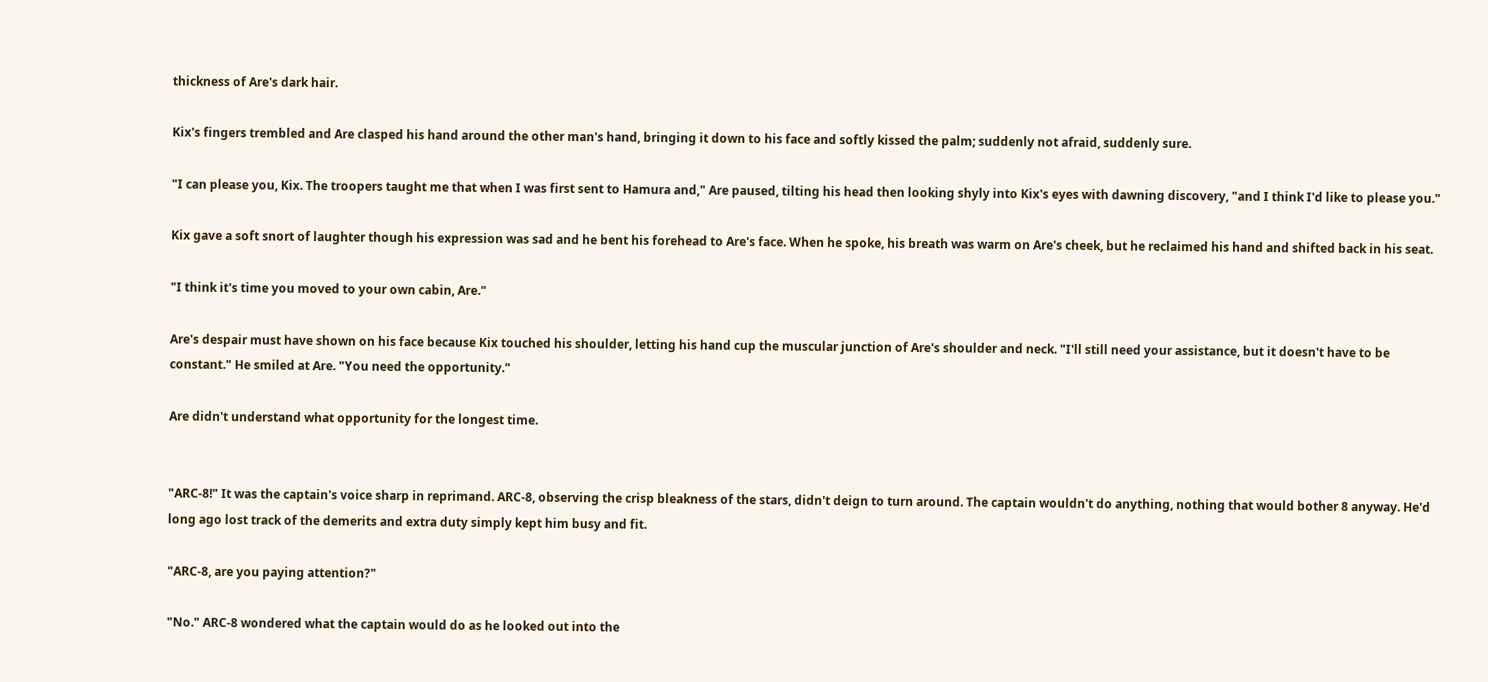thickness of Are's dark hair.

Kix's fingers trembled and Are clasped his hand around the other man's hand, bringing it down to his face and softly kissed the palm; suddenly not afraid, suddenly sure.

"I can please you, Kix. The troopers taught me that when I was first sent to Hamura and," Are paused, tilting his head then looking shyly into Kix's eyes with dawning discovery, "and I think I'd like to please you."

Kix gave a soft snort of laughter though his expression was sad and he bent his forehead to Are's face. When he spoke, his breath was warm on Are's cheek, but he reclaimed his hand and shifted back in his seat.

"I think it's time you moved to your own cabin, Are."

Are's despair must have shown on his face because Kix touched his shoulder, letting his hand cup the muscular junction of Are's shoulder and neck. "I'll still need your assistance, but it doesn't have to be constant." He smiled at Are. "You need the opportunity."

Are didn't understand what opportunity for the longest time.


"ARC-8!" It was the captain's voice sharp in reprimand. ARC-8, observing the crisp bleakness of the stars, didn't deign to turn around. The captain wouldn't do anything, nothing that would bother 8 anyway. He'd long ago lost track of the demerits and extra duty simply kept him busy and fit.

"ARC-8, are you paying attention?"

"No." ARC-8 wondered what the captain would do as he looked out into the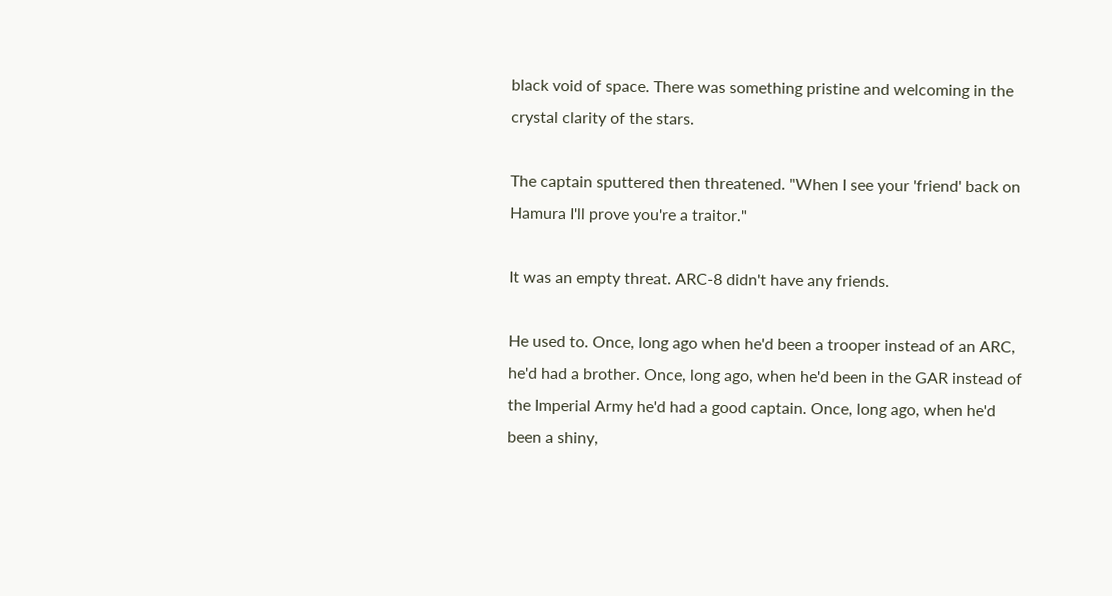black void of space. There was something pristine and welcoming in the crystal clarity of the stars.

The captain sputtered then threatened. "When I see your 'friend' back on Hamura I'll prove you're a traitor."

It was an empty threat. ARC-8 didn't have any friends.

He used to. Once, long ago when he'd been a trooper instead of an ARC, he'd had a brother. Once, long ago, when he'd been in the GAR instead of the Imperial Army he'd had a good captain. Once, long ago, when he'd been a shiny,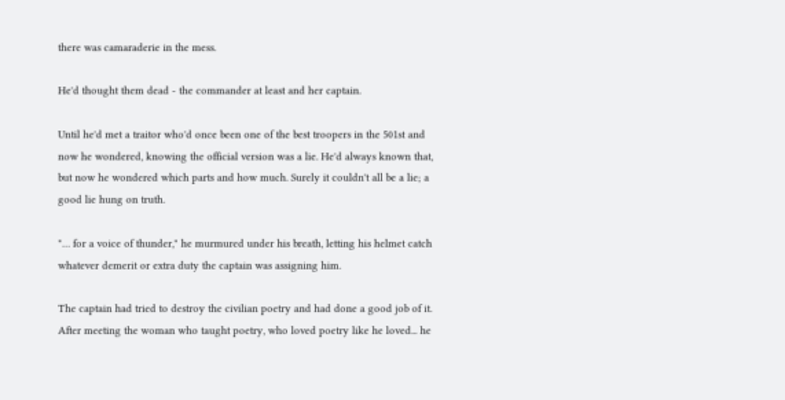there was camaraderie in the mess.

He'd thought them dead - the commander at least and her captain.

Until he'd met a traitor who'd once been one of the best troopers in the 501st and now he wondered, knowing the official version was a lie. He'd always known that, but now he wondered which parts and how much. Surely it couldn't all be a lie; a good lie hung on truth.

"… for a voice of thunder," he murmured under his breath, letting his helmet catch whatever demerit or extra duty the captain was assigning him.

The captain had tried to destroy the civilian poetry and had done a good job of it. After meeting the woman who taught poetry, who loved poetry like he loved... he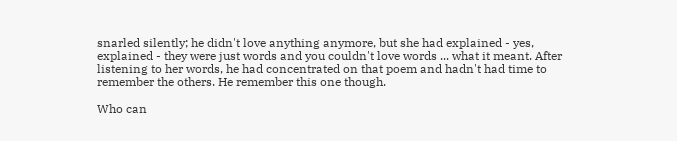snarled silently; he didn't love anything anymore, but she had explained - yes, explained - they were just words and you couldn't love words ... what it meant. After listening to her words, he had concentrated on that poem and hadn't had time to remember the others. He remember this one though.

Who can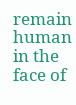remain human in the face of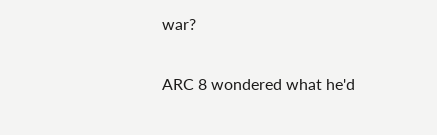war?

ARC 8 wondered what he'd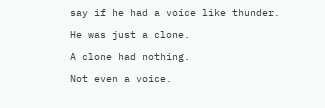say if he had a voice like thunder.

He was just a clone.

A clone had nothing.

Not even a voice.